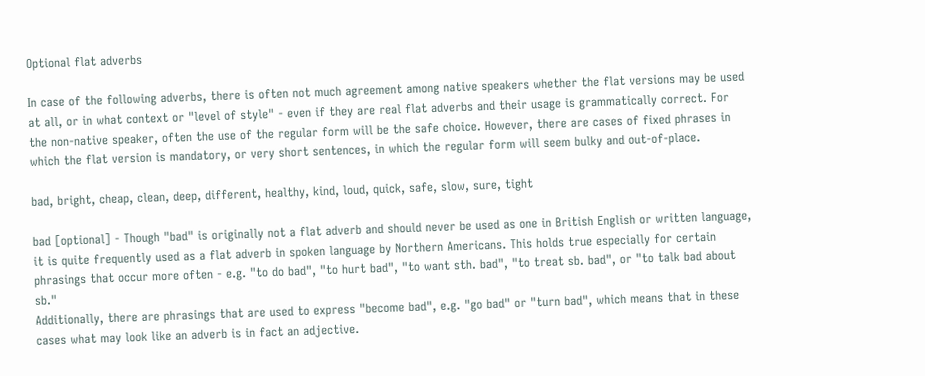Optional flat adverbs

In case of the following adverbs, there is often not much agreement among native speakers whether the flat versions may be used at all, or in what context or "level of style" - even if they are real flat adverbs and their usage is grammatically correct. For the non-native speaker, often the use of the regular form will be the safe choice. However, there are cases of fixed phrases in which the flat version is mandatory, or very short sentences, in which the regular form will seem bulky and out-of-place.

bad, bright, cheap, clean, deep, different, healthy, kind, loud, quick, safe, slow, sure, tight

bad [optional] - Though "bad" is originally not a flat adverb and should never be used as one in British English or written language, it is quite frequently used as a flat adverb in spoken language by Northern Americans. This holds true especially for certain phrasings that occur more often - e.g. "to do bad", "to hurt bad", "to want sth. bad", "to treat sb. bad", or "to talk bad about sb."
Additionally, there are phrasings that are used to express "become bad", e.g. "go bad" or "turn bad", which means that in these cases what may look like an adverb is in fact an adjective.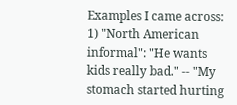Examples I came across:
1) "North American informal": "He wants kids really bad." -- "My stomach started hurting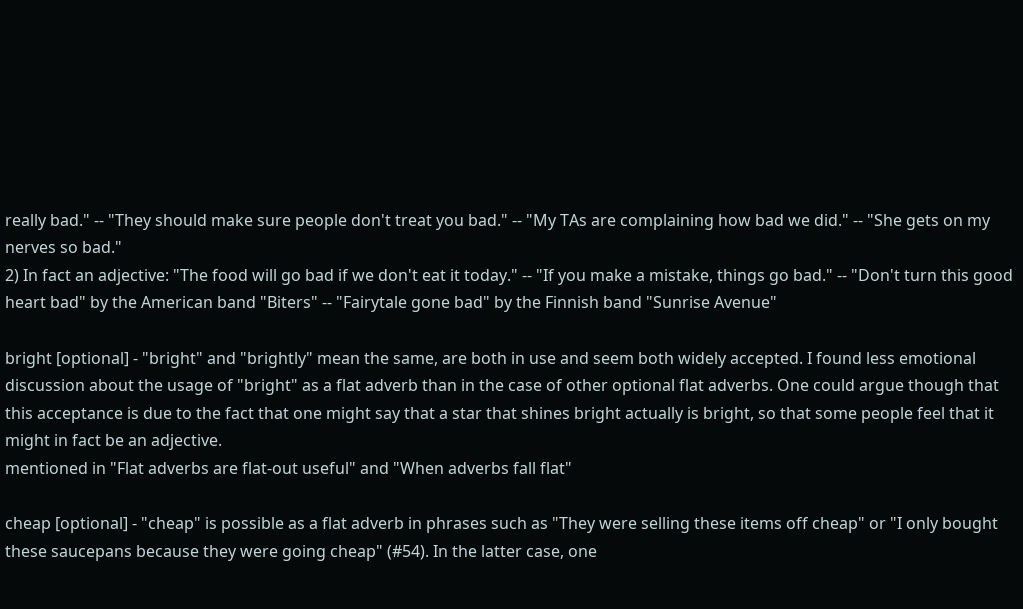really bad." -- "They should make sure people don't treat you bad." -- "My TAs are complaining how bad we did." -- "She gets on my nerves so bad."
2) In fact an adjective: "The food will go bad if we don't eat it today." -- "If you make a mistake, things go bad." -- "Don't turn this good heart bad" by the American band "Biters" -- "Fairytale gone bad" by the Finnish band "Sunrise Avenue"

bright [optional] - "bright" and "brightly" mean the same, are both in use and seem both widely accepted. I found less emotional discussion about the usage of "bright" as a flat adverb than in the case of other optional flat adverbs. One could argue though that this acceptance is due to the fact that one might say that a star that shines bright actually is bright, so that some people feel that it might in fact be an adjective.
mentioned in "Flat adverbs are flat-out useful" and "When adverbs fall flat"

cheap [optional] - "cheap" is possible as a flat adverb in phrases such as "They were selling these items off cheap" or "I only bought these saucepans because they were going cheap" (#54). In the latter case, one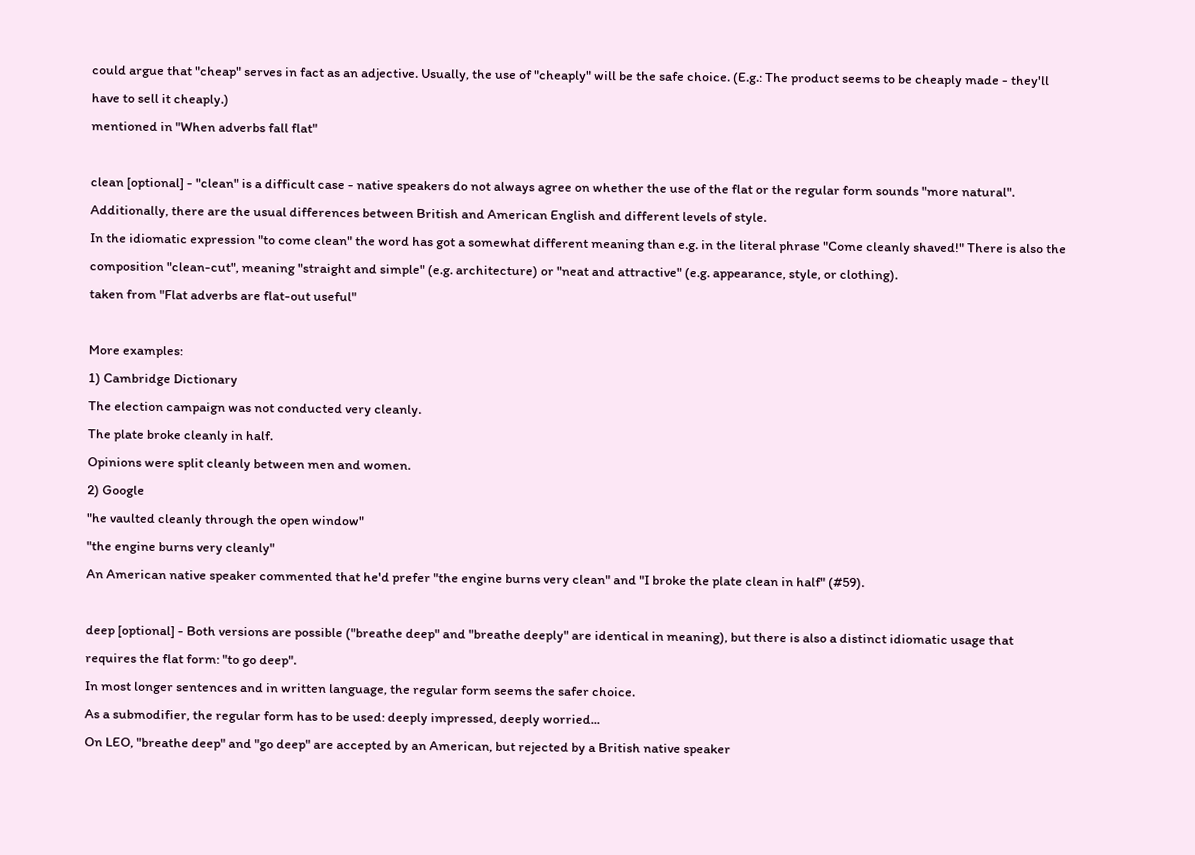could argue that "cheap" serves in fact as an adjective. Usually, the use of "cheaply" will be the safe choice. (E.g.: The product seems to be cheaply made - they'll have to sell it cheaply.)
mentioned in "When adverbs fall flat"

clean [optional] - "clean" is a difficult case - native speakers do not always agree on whether the use of the flat or the regular form sounds "more natural". Additionally, there are the usual differences between British and American English and different levels of style.
In the idiomatic expression "to come clean" the word has got a somewhat different meaning than e.g. in the literal phrase "Come cleanly shaved!" There is also the composition "clean-cut", meaning "straight and simple" (e.g. architecture) or "neat and attractive" (e.g. appearance, style, or clothing).
taken from "Flat adverbs are flat-out useful"

More examples:
1) Cambridge Dictionary
The election campaign was not conducted very cleanly.
The plate broke cleanly in half.
Opinions were split cleanly between men and women.
2) Google
"he vaulted cleanly through the open window"
"the engine burns very cleanly"
An American native speaker commented that he'd prefer "the engine burns very clean" and "I broke the plate clean in half" (#59).

deep [optional] - Both versions are possible ("breathe deep" and "breathe deeply" are identical in meaning), but there is also a distinct idiomatic usage that requires the flat form: "to go deep".
In most longer sentences and in written language, the regular form seems the safer choice.
As a submodifier, the regular form has to be used: deeply impressed, deeply worried...
On LEO, "breathe deep" and "go deep" are accepted by an American, but rejected by a British native speaker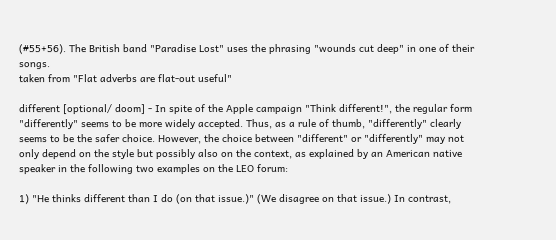(#55+56). The British band "Paradise Lost" uses the phrasing "wounds cut deep" in one of their songs.
taken from "Flat adverbs are flat-out useful"

different [optional/ doom] - In spite of the Apple campaign "Think different!", the regular form "differently" seems to be more widely accepted. Thus, as a rule of thumb, "differently" clearly seems to be the safer choice. However, the choice between "different" or "differently" may not only depend on the style but possibly also on the context, as explained by an American native speaker in the following two examples on the LEO forum:

1) "He thinks different than I do (on that issue.)" (We disagree on that issue.) In contrast,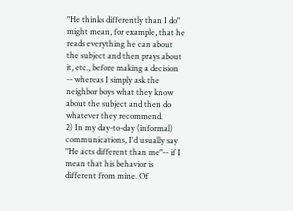"He thinks differently than I do" might mean, for example, that he reads everything he can about the subject and then prays about it, etc., before making a decision -- whereas I simply ask the neighbor boys what they know about the subject and then do whatever they recommend.
2) In my day-to-day (informal) communications, I'd usually say "He acts different than me"-- if I mean that his behavior is different from mine. Of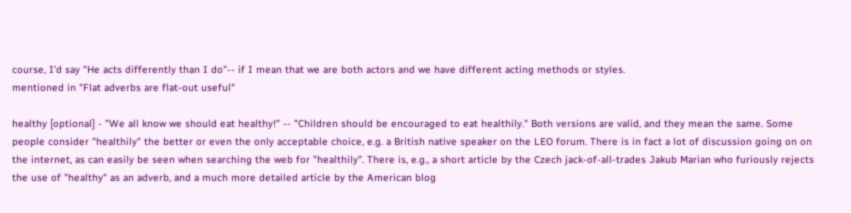course, I'd say "He acts differently than I do"-- if I mean that we are both actors and we have different acting methods or styles.
mentioned in "Flat adverbs are flat-out useful"

healthy [optional] - "We all know we should eat healthy!" -- "Children should be encouraged to eat healthily." Both versions are valid, and they mean the same. Some people consider "healthily" the better or even the only acceptable choice, e.g. a British native speaker on the LEO forum. There is in fact a lot of discussion going on on the internet, as can easily be seen when searching the web for "healthily". There is, e.g., a short article by the Czech jack-of-all-trades Jakub Marian who furiously rejects the use of "healthy" as an adverb, and a much more detailed article by the American blog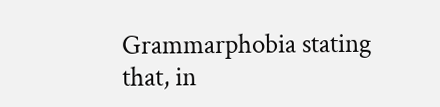Grammarphobia stating that, in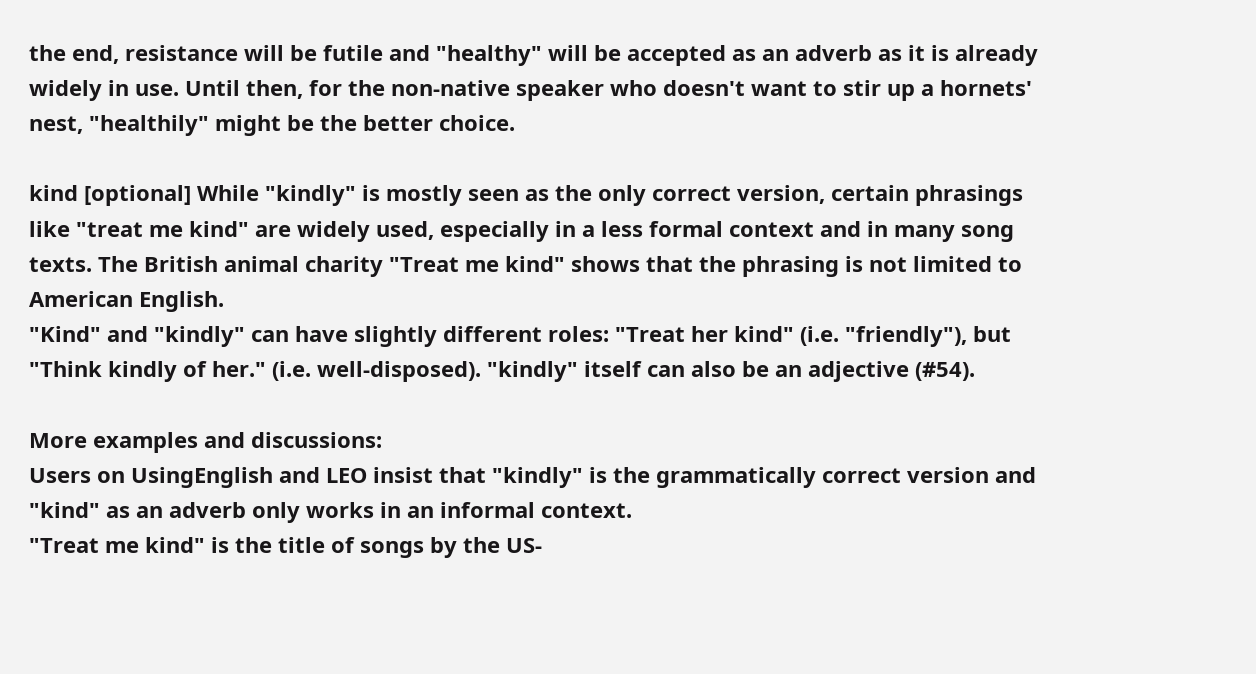the end, resistance will be futile and "healthy" will be accepted as an adverb as it is already widely in use. Until then, for the non-native speaker who doesn't want to stir up a hornets' nest, "healthily" might be the better choice.

kind [optional] While "kindly" is mostly seen as the only correct version, certain phrasings like "treat me kind" are widely used, especially in a less formal context and in many song texts. The British animal charity "Treat me kind" shows that the phrasing is not limited to American English.
"Kind" and "kindly" can have slightly different roles: "Treat her kind" (i.e. "friendly"), but "Think kindly of her." (i.e. well-disposed). "kindly" itself can also be an adjective (#54).

More examples and discussions:
Users on UsingEnglish and LEO insist that "kindly" is the grammatically correct version and "kind" as an adverb only works in an informal context.
"Treat me kind" is the title of songs by the US-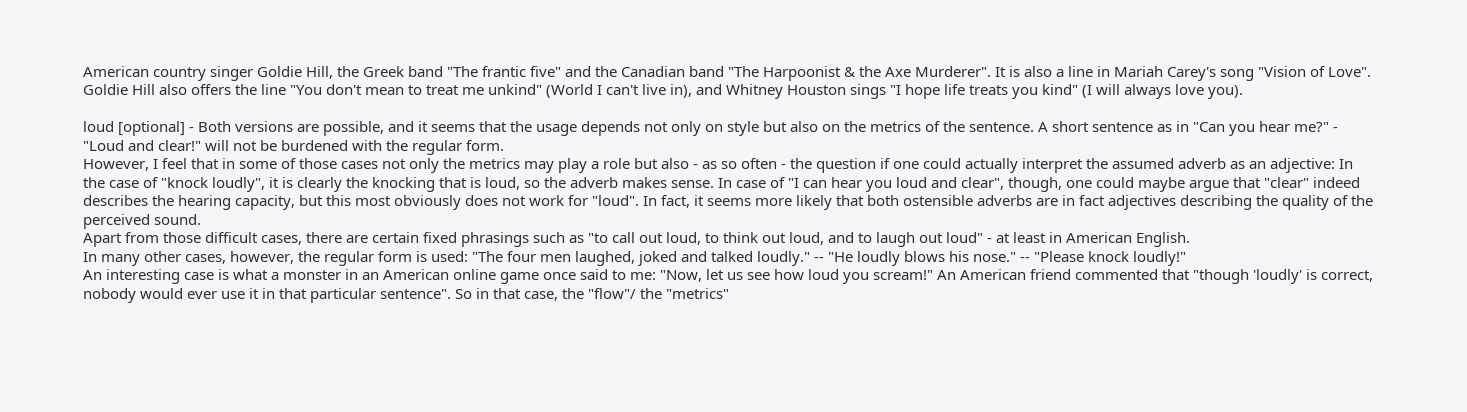American country singer Goldie Hill, the Greek band "The frantic five" and the Canadian band "The Harpoonist & the Axe Murderer". It is also a line in Mariah Carey's song "Vision of Love". Goldie Hill also offers the line "You don't mean to treat me unkind" (World I can't live in), and Whitney Houston sings "I hope life treats you kind" (I will always love you).

loud [optional] - Both versions are possible, and it seems that the usage depends not only on style but also on the metrics of the sentence. A short sentence as in "Can you hear me?" - "Loud and clear!" will not be burdened with the regular form.
However, I feel that in some of those cases not only the metrics may play a role but also - as so often - the question if one could actually interpret the assumed adverb as an adjective: In the case of "knock loudly", it is clearly the knocking that is loud, so the adverb makes sense. In case of "I can hear you loud and clear", though, one could maybe argue that "clear" indeed describes the hearing capacity, but this most obviously does not work for "loud". In fact, it seems more likely that both ostensible adverbs are in fact adjectives describing the quality of the perceived sound.
Apart from those difficult cases, there are certain fixed phrasings such as "to call out loud, to think out loud, and to laugh out loud" - at least in American English.
In many other cases, however, the regular form is used: "The four men laughed, joked and talked loudly." -- "He loudly blows his nose." -- "Please knock loudly!"
An interesting case is what a monster in an American online game once said to me: "Now, let us see how loud you scream!" An American friend commented that "though 'loudly' is correct, nobody would ever use it in that particular sentence". So in that case, the "flow"/ the "metrics"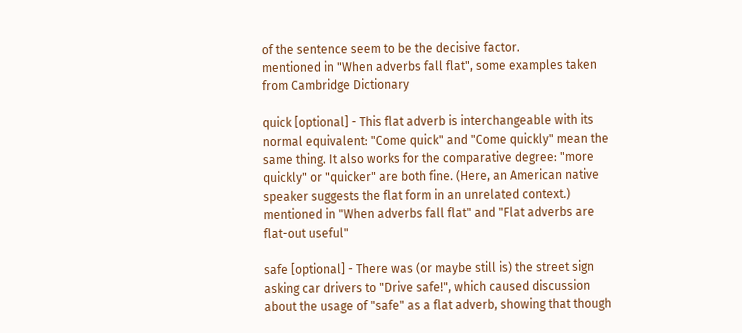of the sentence seem to be the decisive factor.
mentioned in "When adverbs fall flat", some examples taken from Cambridge Dictionary

quick [optional] - This flat adverb is interchangeable with its normal equivalent: "Come quick" and "Come quickly" mean the same thing. It also works for the comparative degree: "more quickly" or "quicker" are both fine. (Here, an American native speaker suggests the flat form in an unrelated context.)
mentioned in "When adverbs fall flat" and "Flat adverbs are flat-out useful"

safe [optional] - There was (or maybe still is) the street sign asking car drivers to "Drive safe!", which caused discussion about the usage of "safe" as a flat adverb, showing that though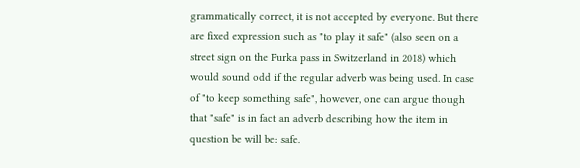grammatically correct, it is not accepted by everyone. But there are fixed expression such as "to play it safe" (also seen on a street sign on the Furka pass in Switzerland in 2018) which would sound odd if the regular adverb was being used. In case of "to keep something safe", however, one can argue though that "safe" is in fact an adverb describing how the item in question be will be: safe.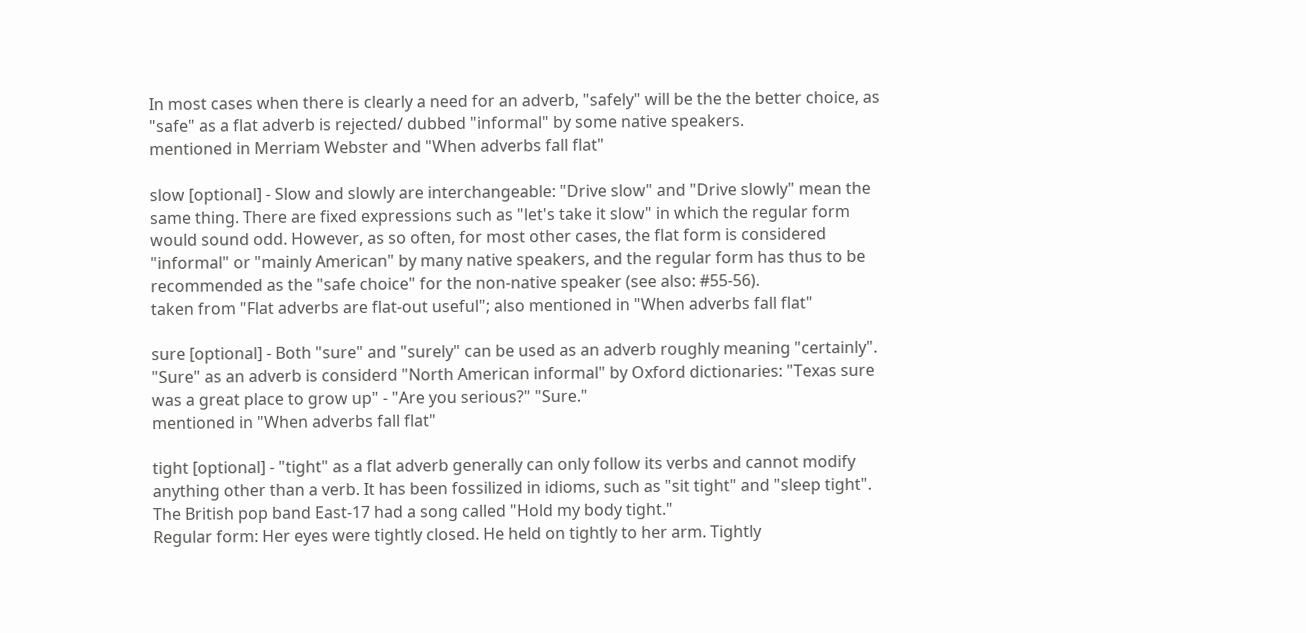In most cases when there is clearly a need for an adverb, "safely" will be the the better choice, as "safe" as a flat adverb is rejected/ dubbed "informal" by some native speakers.
mentioned in Merriam Webster and "When adverbs fall flat"

slow [optional] - Slow and slowly are interchangeable: "Drive slow" and "Drive slowly" mean the same thing. There are fixed expressions such as "let's take it slow" in which the regular form would sound odd. However, as so often, for most other cases, the flat form is considered "informal" or "mainly American" by many native speakers, and the regular form has thus to be recommended as the "safe choice" for the non-native speaker (see also: #55-56).
taken from "Flat adverbs are flat-out useful"; also mentioned in "When adverbs fall flat"

sure [optional] - Both "sure" and "surely" can be used as an adverb roughly meaning "certainly". "Sure" as an adverb is considerd "North American informal" by Oxford dictionaries: "Texas sure was a great place to grow up" - "Are you serious?" "Sure."
mentioned in "When adverbs fall flat"

tight [optional] - "tight" as a flat adverb generally can only follow its verbs and cannot modify anything other than a verb. It has been fossilized in idioms, such as "sit tight" and "sleep tight".
The British pop band East-17 had a song called "Hold my body tight."
Regular form: Her eyes were tightly closed. He held on tightly to her arm. Tightly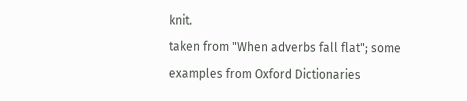knit.
taken from "When adverbs fall flat"; some examples from Oxford Dictionaries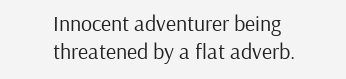Innocent adventurer being threatened by a flat adverb.